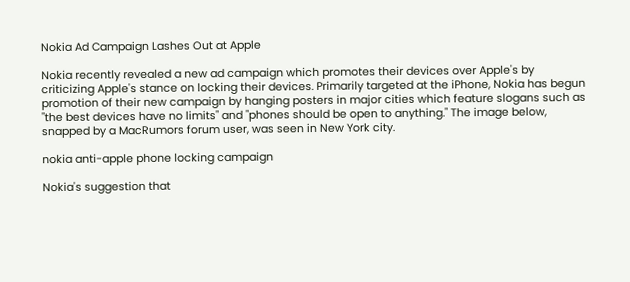Nokia Ad Campaign Lashes Out at Apple

Nokia recently revealed a new ad campaign which promotes their devices over Apple's by criticizing Apple's stance on locking their devices. Primarily targeted at the iPhone, Nokia has begun promotion of their new campaign by hanging posters in major cities which feature slogans such as "the best devices have no limits" and "phones should be open to anything." The image below, snapped by a MacRumors forum user, was seen in New York city.

nokia anti-apple phone locking campaign

Nokia's suggestion that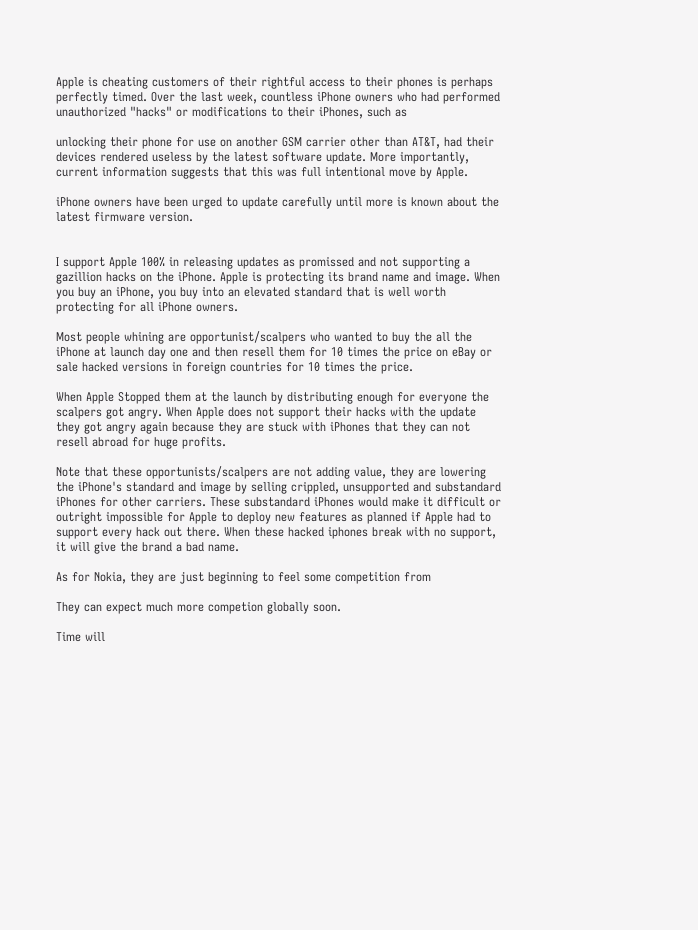Apple is cheating customers of their rightful access to their phones is perhaps perfectly timed. Over the last week, countless iPhone owners who had performed unauthorized "hacks" or modifications to their iPhones, such as

unlocking their phone for use on another GSM carrier other than AT&T, had their devices rendered useless by the latest software update. More importantly, current information suggests that this was full intentional move by Apple.

iPhone owners have been urged to update carefully until more is known about the latest firmware version.


I support Apple 100% in releasing updates as promissed and not supporting a gazillion hacks on the iPhone. Apple is protecting its brand name and image. When you buy an iPhone, you buy into an elevated standard that is well worth protecting for all iPhone owners.

Most people whining are opportunist/scalpers who wanted to buy the all the iPhone at launch day one and then resell them for 10 times the price on eBay or sale hacked versions in foreign countries for 10 times the price.

When Apple Stopped them at the launch by distributing enough for everyone the scalpers got angry. When Apple does not support their hacks with the update they got angry again because they are stuck with iPhones that they can not resell abroad for huge profits.

Note that these opportunists/scalpers are not adding value, they are lowering the iPhone's standard and image by selling crippled, unsupported and substandard iPhones for other carriers. These substandard iPhones would make it difficult or outright impossible for Apple to deploy new features as planned if Apple had to support every hack out there. When these hacked iphones break with no support, it will give the brand a bad name.

As for Nokia, they are just beginning to feel some competition from

They can expect much more competion globally soon.

Time will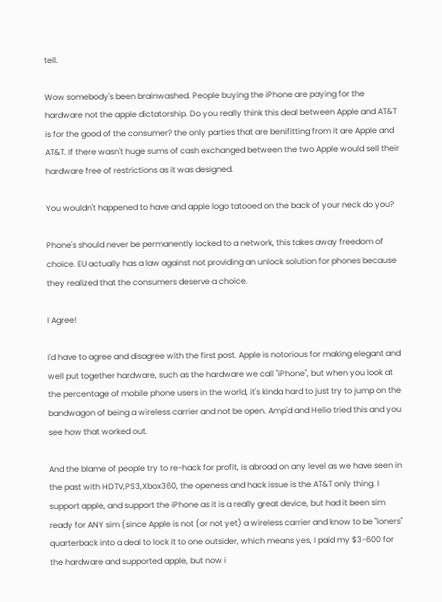tell.

Wow somebody's been brainwashed. People buying the iPhone are paying for the hardware not the apple dictatorship. Do you really think this deal between Apple and AT&T is for the good of the consumer? the only parties that are benifitting from it are Apple and AT&T. If there wasn't huge sums of cash exchanged between the two Apple would sell their hardware free of restrictions as it was designed.

You wouldn't happened to have and apple logo tatooed on the back of your neck do you?

Phone's should never be permanently locked to a network, this takes away freedom of choice. EU actually has a law against not providing an unlock solution for phones because they realized that the consumers deserve a choice.

I Agree!

I'd have to agree and disagree with the first post. Apple is notorious for making elegant and well put together hardware, such as the hardware we call "iPhone", but when you look at the percentage of mobile phone users in the world, it's kinda hard to just try to jump on the bandwagon of being a wireless carrier and not be open. Amp'd and Helio tried this and you see how that worked out.

And the blame of people try to re-hack for profit, is abroad on any level as we have seen in the past with HDTV,PS3,Xbox360, the openess and hack issue is the AT&T only thing. I support apple, and support the iPhone as it is a really great device, but had it been sim ready for ANY sim (since Apple is not (or not yet) a wireless carrier and know to be "loners" quarterback into a deal to lock it to one outsider, which means yes, I paid my $3-600 for the hardware and supported apple, but now i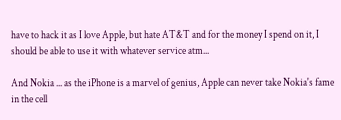have to hack it as I love Apple, but hate AT&T and for the money I spend on it, I should be able to use it with whatever service atm...

And Nokia ... as the iPhone is a marvel of genius, Apple can never take Nokia's fame in the cell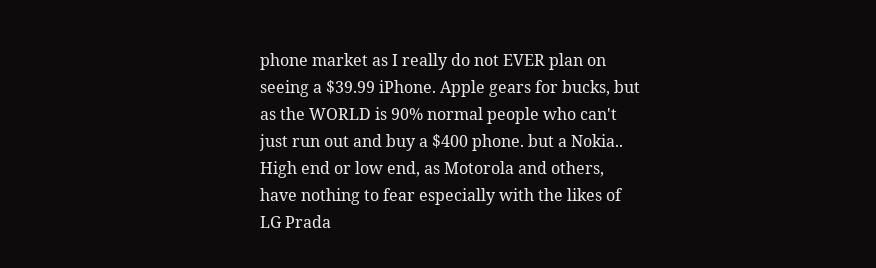phone market as I really do not EVER plan on seeing a $39.99 iPhone. Apple gears for bucks, but as the WORLD is 90% normal people who can't just run out and buy a $400 phone. but a Nokia.. High end or low end, as Motorola and others, have nothing to fear especially with the likes of LG Prada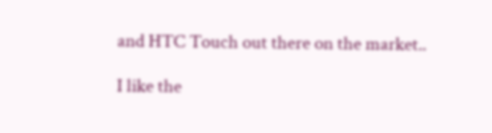and HTC Touch out there on the market..

I like the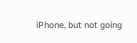iPhone, but not going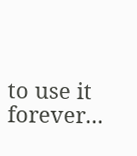to use it forever...